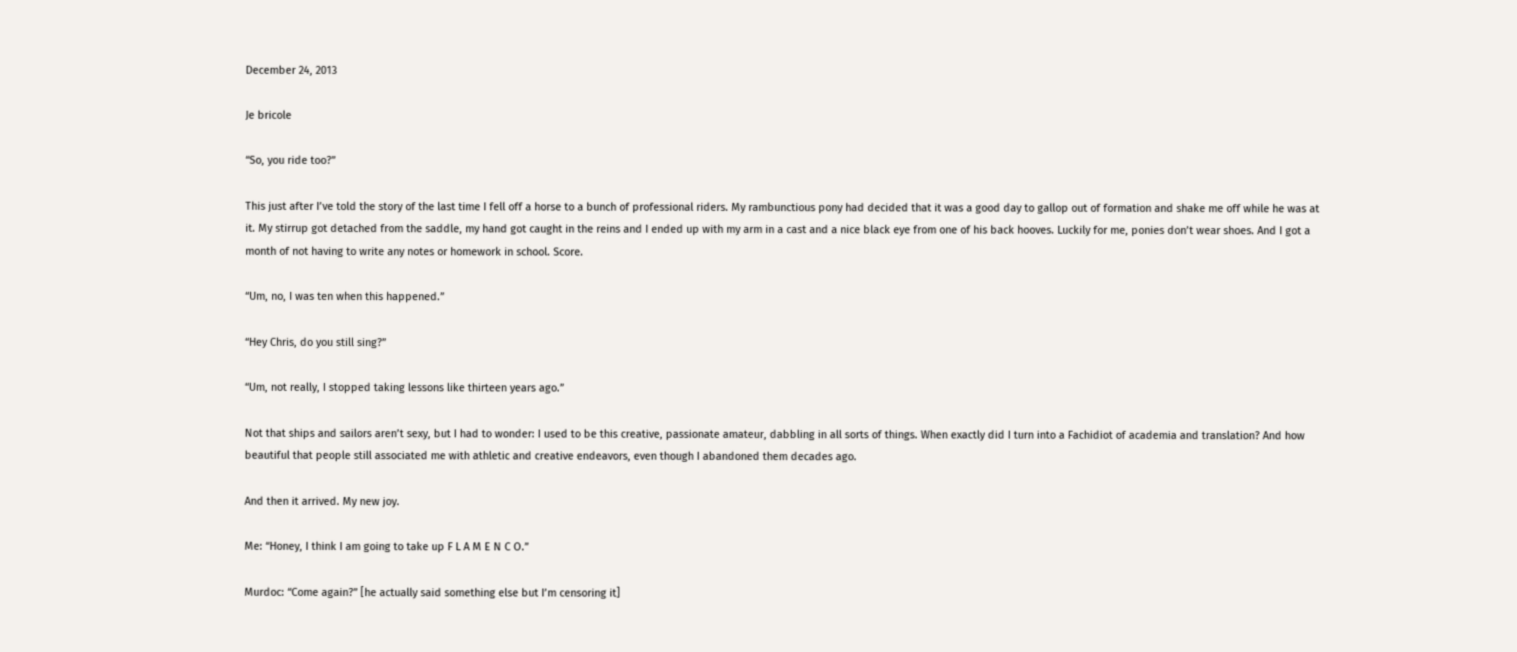December 24, 2013

Je bricole

“So, you ride too?”

This just after I’ve told the story of the last time I fell off a horse to a bunch of professional riders. My rambunctious pony had decided that it was a good day to gallop out of formation and shake me off while he was at it. My stirrup got detached from the saddle, my hand got caught in the reins and I ended up with my arm in a cast and a nice black eye from one of his back hooves. Luckily for me, ponies don’t wear shoes. And I got a month of not having to write any notes or homework in school. Score.

“Um, no, I was ten when this happened.”

“Hey Chris, do you still sing?”

“Um, not really, I stopped taking lessons like thirteen years ago.”

Not that ships and sailors aren’t sexy, but I had to wonder: I used to be this creative, passionate amateur, dabbling in all sorts of things. When exactly did I turn into a Fachidiot of academia and translation? And how beautiful that people still associated me with athletic and creative endeavors, even though I abandoned them decades ago.

And then it arrived. My new joy.

Me: “Honey, I think I am going to take up F L A M E N C O.”

Murdoc: “Come again?” [he actually said something else but I’m censoring it]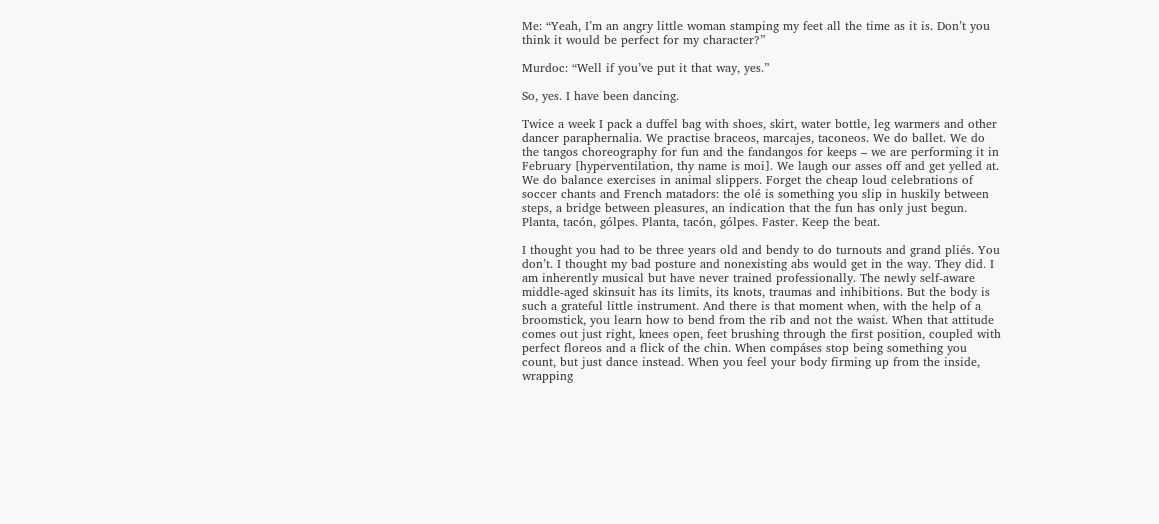Me: “Yeah, I’m an angry little woman stamping my feet all the time as it is. Don’t you think it would be perfect for my character?”

Murdoc: “Well if you’ve put it that way, yes.”

So, yes. I have been dancing.

Twice a week I pack a duffel bag with shoes, skirt, water bottle, leg warmers and other dancer paraphernalia. We practise braceos, marcajes, taconeos. We do ballet. We do the tangos choreography for fun and the fandangos for keeps – we are performing it in February [hyperventilation, thy name is moi]. We laugh our asses off and get yelled at. We do balance exercises in animal slippers. Forget the cheap loud celebrations of soccer chants and French matadors: the olé is something you slip in huskily between steps, a bridge between pleasures, an indication that the fun has only just begun. Planta, tacón, gólpes. Planta, tacón, gólpes. Faster. Keep the beat.

I thought you had to be three years old and bendy to do turnouts and grand pliés. You don’t. I thought my bad posture and nonexisting abs would get in the way. They did. I am inherently musical but have never trained professionally. The newly self-aware middle-aged skinsuit has its limits, its knots, traumas and inhibitions. But the body is such a grateful little instrument. And there is that moment when, with the help of a broomstick, you learn how to bend from the rib and not the waist. When that attitude comes out just right, knees open, feet brushing through the first position, coupled with perfect floreos and a flick of the chin. When compáses stop being something you count, but just dance instead. When you feel your body firming up from the inside, wrapping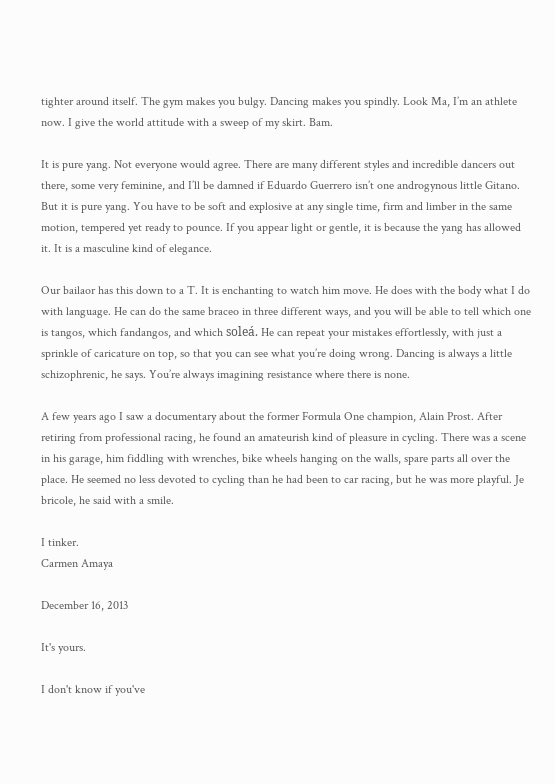tighter around itself. The gym makes you bulgy. Dancing makes you spindly. Look Ma, I’m an athlete now. I give the world attitude with a sweep of my skirt. Bam.

It is pure yang. Not everyone would agree. There are many different styles and incredible dancers out there, some very feminine, and I’ll be damned if Eduardo Guerrero isn’t one androgynous little Gitano. But it is pure yang. You have to be soft and explosive at any single time, firm and limber in the same motion, tempered yet ready to pounce. If you appear light or gentle, it is because the yang has allowed it. It is a masculine kind of elegance.

Our bailaor has this down to a T. It is enchanting to watch him move. He does with the body what I do with language. He can do the same braceo in three different ways, and you will be able to tell which one is tangos, which fandangos, and which soleá. He can repeat your mistakes effortlessly, with just a sprinkle of caricature on top, so that you can see what you’re doing wrong. Dancing is always a little schizophrenic, he says. You’re always imagining resistance where there is none.

A few years ago I saw a documentary about the former Formula One champion, Alain Prost. After retiring from professional racing, he found an amateurish kind of pleasure in cycling. There was a scene in his garage, him fiddling with wrenches, bike wheels hanging on the walls, spare parts all over the place. He seemed no less devoted to cycling than he had been to car racing, but he was more playful. Je bricole, he said with a smile.

I tinker.
Carmen Amaya

December 16, 2013

It's yours.

I don't know if you've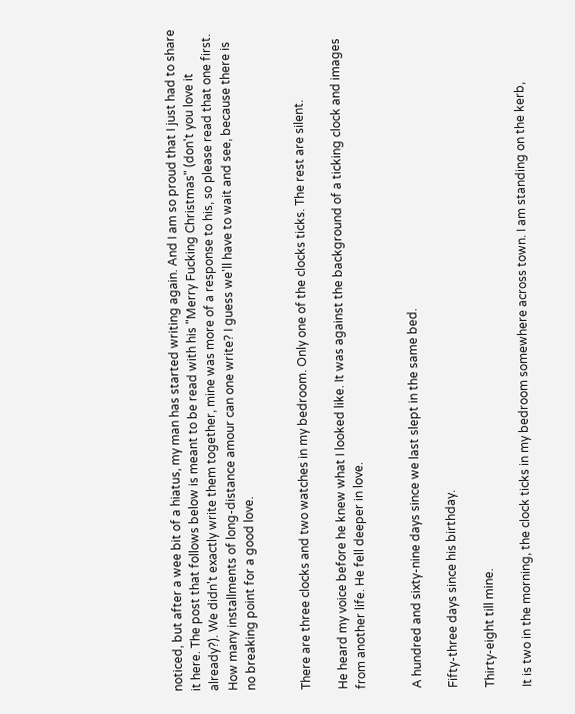noticed, but after a wee bit of a hiatus, my man has started writing again. And I am so proud that I just had to share it here. The post that follows below is meant to be read with his "Merry Fucking Christmas" (don't you love it already?). We didn't exactly write them together, mine was more of a response to his, so please read that one first. How many installments of long-distance amour can one write? I guess we'll have to wait and see, because there is no breaking point for a good love.


There are three clocks and two watches in my bedroom. Only one of the clocks ticks. The rest are silent.

He heard my voice before he knew what I looked like. It was against the background of a ticking clock and images from another life. He fell deeper in love.


A hundred and sixty-nine days since we last slept in the same bed.

Fifty-three days since his birthday.

Thirty-eight till mine.

It is two in the morning, the clock ticks in my bedroom somewhere across town. I am standing on the kerb,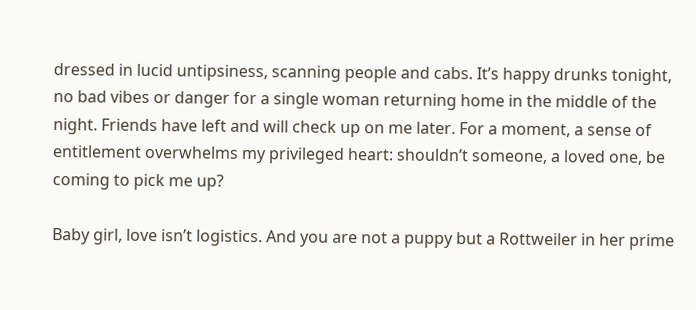dressed in lucid untipsiness, scanning people and cabs. It’s happy drunks tonight, no bad vibes or danger for a single woman returning home in the middle of the night. Friends have left and will check up on me later. For a moment, a sense of entitlement overwhelms my privileged heart: shouldn’t someone, a loved one, be coming to pick me up?

Baby girl, love isn’t logistics. And you are not a puppy but a Rottweiler in her prime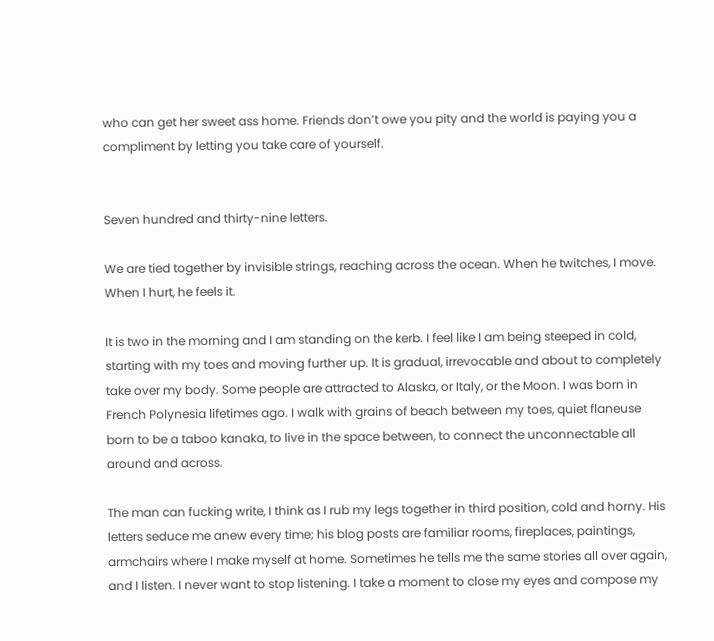who can get her sweet ass home. Friends don’t owe you pity and the world is paying you a compliment by letting you take care of yourself.


Seven hundred and thirty-nine letters.

We are tied together by invisible strings, reaching across the ocean. When he twitches, I move. When I hurt, he feels it.

It is two in the morning and I am standing on the kerb. I feel like I am being steeped in cold, starting with my toes and moving further up. It is gradual, irrevocable and about to completely take over my body. Some people are attracted to Alaska, or Italy, or the Moon. I was born in French Polynesia lifetimes ago. I walk with grains of beach between my toes, quiet flaneuse born to be a taboo kanaka, to live in the space between, to connect the unconnectable all around and across.

The man can fucking write, I think as I rub my legs together in third position, cold and horny. His letters seduce me anew every time; his blog posts are familiar rooms, fireplaces, paintings, armchairs where I make myself at home. Sometimes he tells me the same stories all over again, and I listen. I never want to stop listening. I take a moment to close my eyes and compose my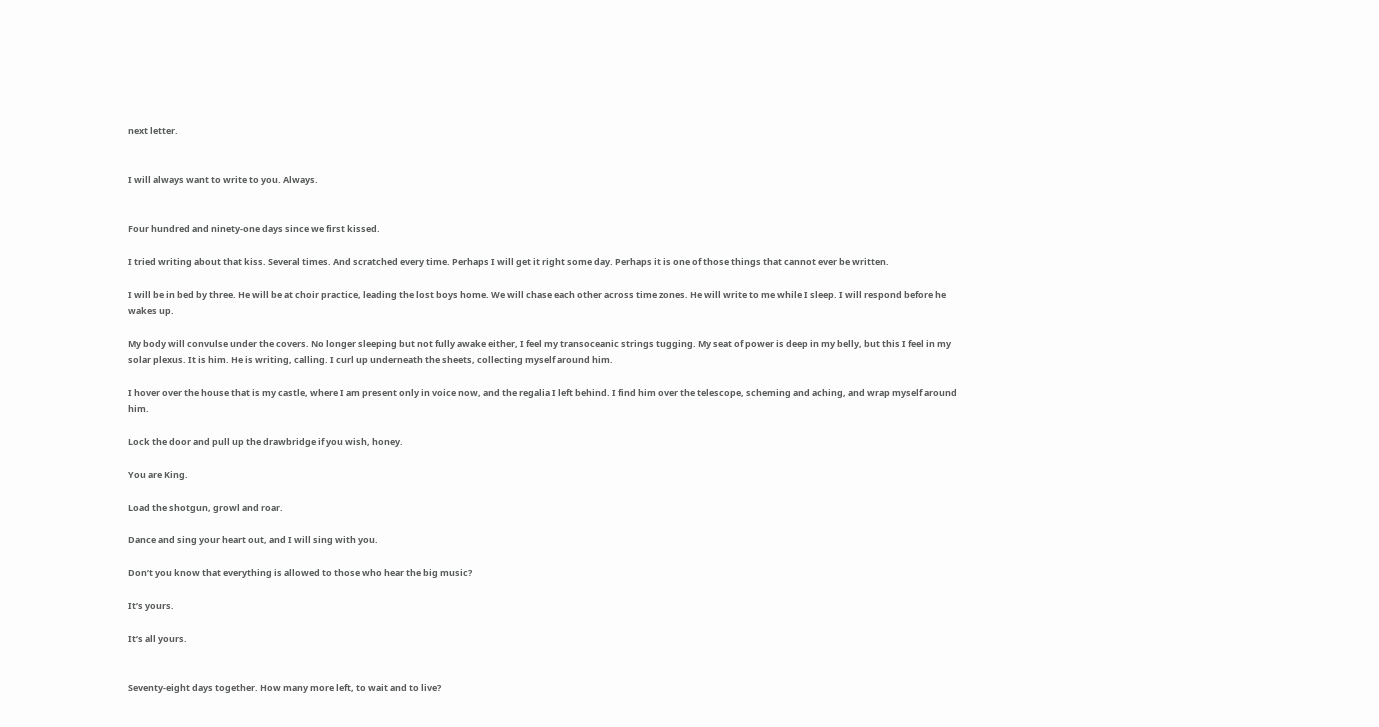next letter.


I will always want to write to you. Always.


Four hundred and ninety-one days since we first kissed.

I tried writing about that kiss. Several times. And scratched every time. Perhaps I will get it right some day. Perhaps it is one of those things that cannot ever be written.

I will be in bed by three. He will be at choir practice, leading the lost boys home. We will chase each other across time zones. He will write to me while I sleep. I will respond before he wakes up.

My body will convulse under the covers. No longer sleeping but not fully awake either, I feel my transoceanic strings tugging. My seat of power is deep in my belly, but this I feel in my solar plexus. It is him. He is writing, calling. I curl up underneath the sheets, collecting myself around him.

I hover over the house that is my castle, where I am present only in voice now, and the regalia I left behind. I find him over the telescope, scheming and aching, and wrap myself around him.

Lock the door and pull up the drawbridge if you wish, honey.

You are King.

Load the shotgun, growl and roar.

Dance and sing your heart out, and I will sing with you.

Don’t you know that everything is allowed to those who hear the big music?

It’s yours.

It’s all yours.


Seventy-eight days together. How many more left, to wait and to live?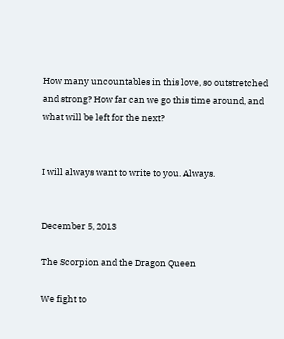How many uncountables in this love, so outstretched and strong? How far can we go this time around, and what will be left for the next?


I will always want to write to you. Always.


December 5, 2013

The Scorpion and the Dragon Queen

We fight to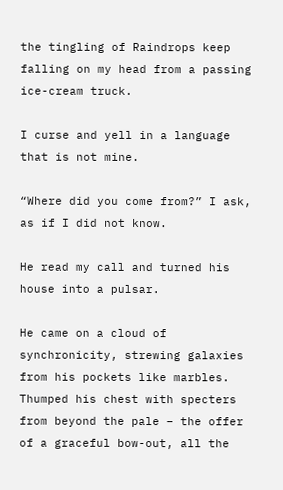the tingling of Raindrops keep falling on my head from a passing ice-cream truck.

I curse and yell in a language that is not mine.

“Where did you come from?” I ask, as if I did not know.

He read my call and turned his house into a pulsar.

He came on a cloud of synchronicity, strewing galaxies from his pockets like marbles. Thumped his chest with specters from beyond the pale – the offer of a graceful bow-out, all the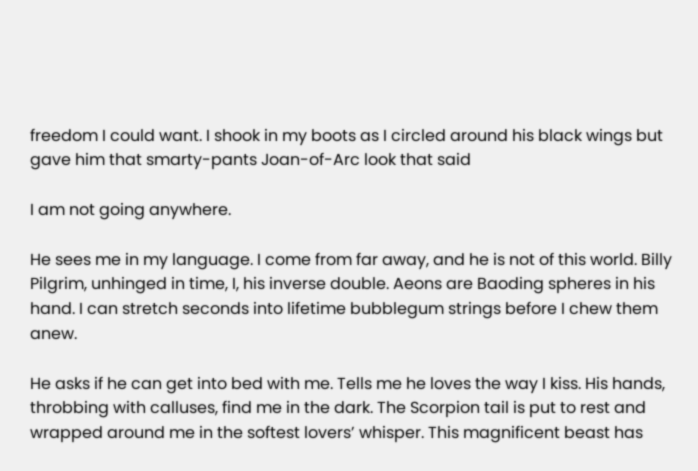freedom I could want. I shook in my boots as I circled around his black wings but gave him that smarty-pants Joan-of-Arc look that said

I am not going anywhere.

He sees me in my language. I come from far away, and he is not of this world. Billy Pilgrim, unhinged in time, I, his inverse double. Aeons are Baoding spheres in his hand. I can stretch seconds into lifetime bubblegum strings before I chew them anew.

He asks if he can get into bed with me. Tells me he loves the way I kiss. His hands, throbbing with calluses, find me in the dark. The Scorpion tail is put to rest and wrapped around me in the softest lovers’ whisper. This magnificent beast has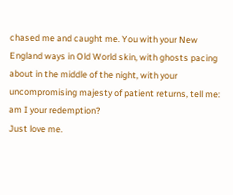chased me and caught me. You with your New England ways in Old World skin, with ghosts pacing about in the middle of the night, with your uncompromising majesty of patient returns, tell me: am I your redemption?
Just love me.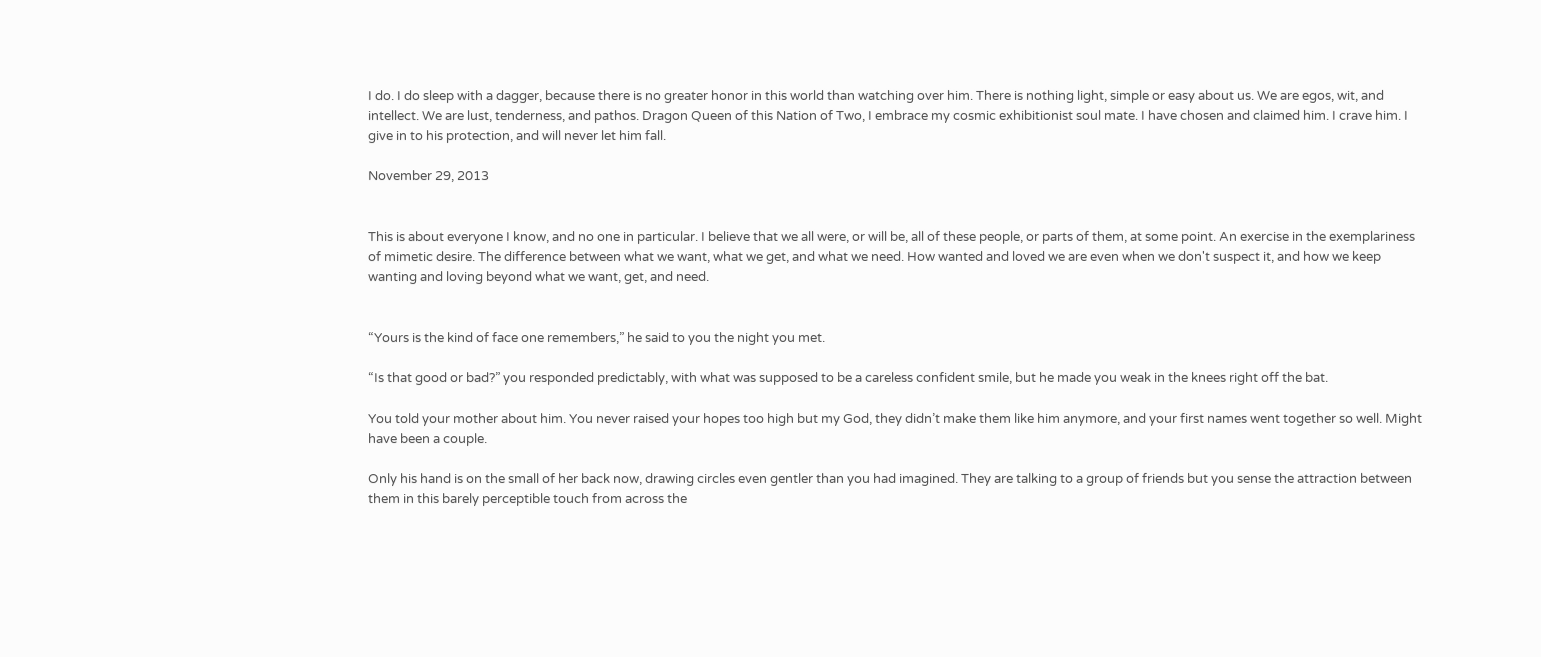I do. I do sleep with a dagger, because there is no greater honor in this world than watching over him. There is nothing light, simple or easy about us. We are egos, wit, and intellect. We are lust, tenderness, and pathos. Dragon Queen of this Nation of Two, I embrace my cosmic exhibitionist soul mate. I have chosen and claimed him. I crave him. I give in to his protection, and will never let him fall.

November 29, 2013


This is about everyone I know, and no one in particular. I believe that we all were, or will be, all of these people, or parts of them, at some point. An exercise in the exemplariness of mimetic desire. The difference between what we want, what we get, and what we need. How wanted and loved we are even when we don't suspect it, and how we keep wanting and loving beyond what we want, get, and need.


“Yours is the kind of face one remembers,” he said to you the night you met.

“Is that good or bad?” you responded predictably, with what was supposed to be a careless confident smile, but he made you weak in the knees right off the bat.

You told your mother about him. You never raised your hopes too high but my God, they didn’t make them like him anymore, and your first names went together so well. Might have been a couple.

Only his hand is on the small of her back now, drawing circles even gentler than you had imagined. They are talking to a group of friends but you sense the attraction between them in this barely perceptible touch from across the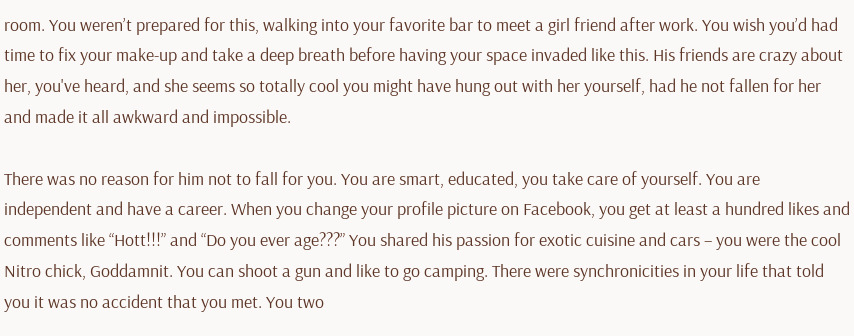room. You weren’t prepared for this, walking into your favorite bar to meet a girl friend after work. You wish you’d had time to fix your make-up and take a deep breath before having your space invaded like this. His friends are crazy about her, you've heard, and she seems so totally cool you might have hung out with her yourself, had he not fallen for her and made it all awkward and impossible.

There was no reason for him not to fall for you. You are smart, educated, you take care of yourself. You are independent and have a career. When you change your profile picture on Facebook, you get at least a hundred likes and comments like “Hott!!!” and “Do you ever age???” You shared his passion for exotic cuisine and cars – you were the cool Nitro chick, Goddamnit. You can shoot a gun and like to go camping. There were synchronicities in your life that told you it was no accident that you met. You two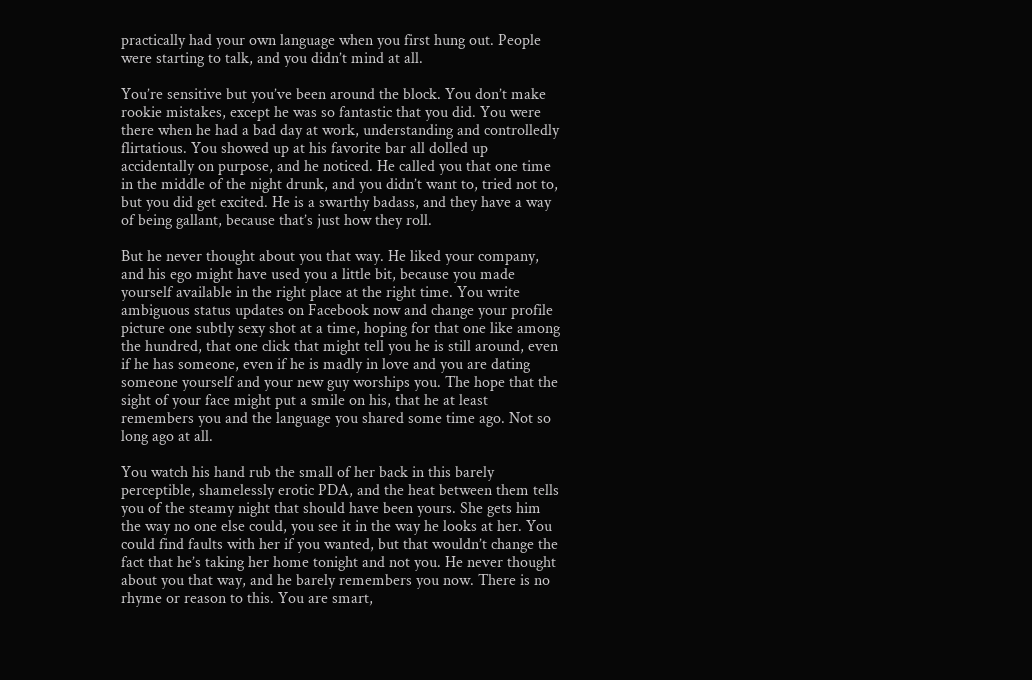practically had your own language when you first hung out. People were starting to talk, and you didn’t mind at all.

You’re sensitive but you’ve been around the block. You don’t make rookie mistakes, except he was so fantastic that you did. You were there when he had a bad day at work, understanding and controlledly flirtatious. You showed up at his favorite bar all dolled up accidentally on purpose, and he noticed. He called you that one time in the middle of the night drunk, and you didn’t want to, tried not to, but you did get excited. He is a swarthy badass, and they have a way of being gallant, because that’s just how they roll.

But he never thought about you that way. He liked your company, and his ego might have used you a little bit, because you made yourself available in the right place at the right time. You write ambiguous status updates on Facebook now and change your profile picture one subtly sexy shot at a time, hoping for that one like among the hundred, that one click that might tell you he is still around, even if he has someone, even if he is madly in love and you are dating someone yourself and your new guy worships you. The hope that the sight of your face might put a smile on his, that he at least remembers you and the language you shared some time ago. Not so long ago at all.

You watch his hand rub the small of her back in this barely perceptible, shamelessly erotic PDA, and the heat between them tells you of the steamy night that should have been yours. She gets him the way no one else could, you see it in the way he looks at her. You could find faults with her if you wanted, but that wouldn’t change the fact that he’s taking her home tonight and not you. He never thought about you that way, and he barely remembers you now. There is no rhyme or reason to this. You are smart,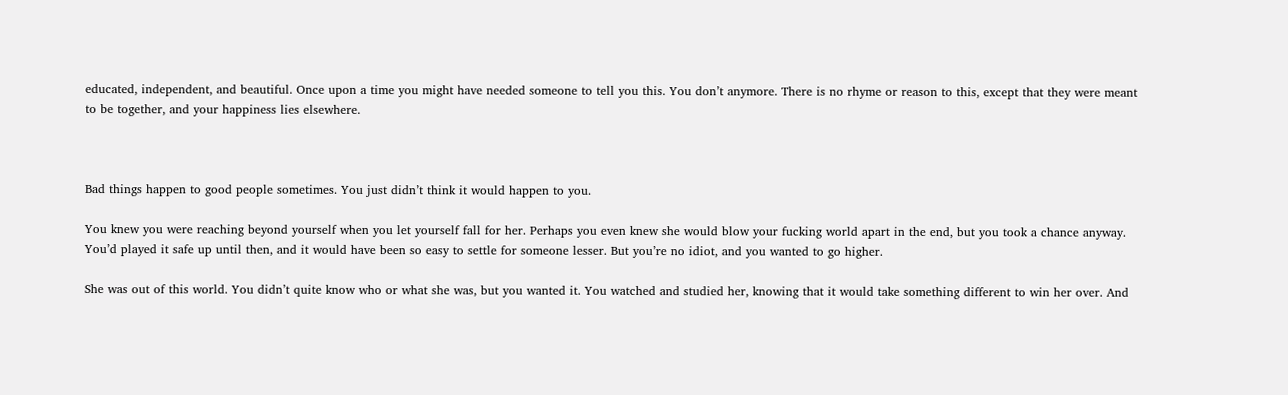educated, independent, and beautiful. Once upon a time you might have needed someone to tell you this. You don’t anymore. There is no rhyme or reason to this, except that they were meant to be together, and your happiness lies elsewhere.



Bad things happen to good people sometimes. You just didn’t think it would happen to you.

You knew you were reaching beyond yourself when you let yourself fall for her. Perhaps you even knew she would blow your fucking world apart in the end, but you took a chance anyway. You’d played it safe up until then, and it would have been so easy to settle for someone lesser. But you’re no idiot, and you wanted to go higher.

She was out of this world. You didn’t quite know who or what she was, but you wanted it. You watched and studied her, knowing that it would take something different to win her over. And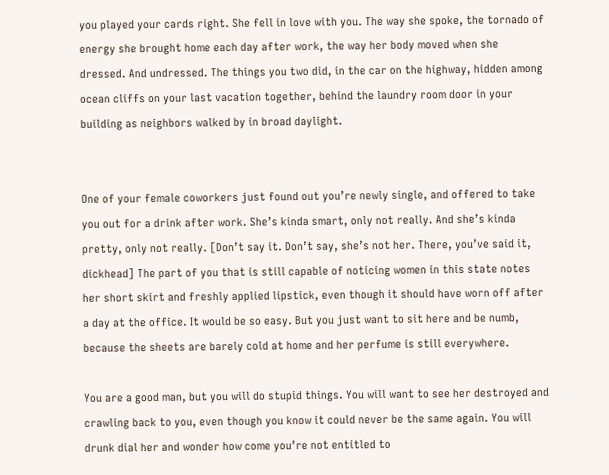you played your cards right. She fell in love with you. The way she spoke, the tornado of energy she brought home each day after work, the way her body moved when she dressed. And undressed. The things you two did, in the car on the highway, hidden among ocean cliffs on your last vacation together, behind the laundry room door in your building as neighbors walked by in broad daylight.


One of your female coworkers just found out you’re newly single, and offered to take you out for a drink after work. She’s kinda smart, only not really. And she’s kinda pretty, only not really. [Don’t say it. Don’t say, she’s not her. There, you’ve said it, dickhead] The part of you that is still capable of noticing women in this state notes her short skirt and freshly applied lipstick, even though it should have worn off after a day at the office. It would be so easy. But you just want to sit here and be numb, because the sheets are barely cold at home and her perfume is still everywhere.

You are a good man, but you will do stupid things. You will want to see her destroyed and crawling back to you, even though you know it could never be the same again. You will drunk dial her and wonder how come you’re not entitled to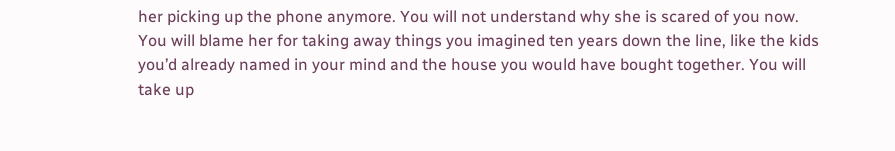her picking up the phone anymore. You will not understand why she is scared of you now. You will blame her for taking away things you imagined ten years down the line, like the kids you’d already named in your mind and the house you would have bought together. You will take up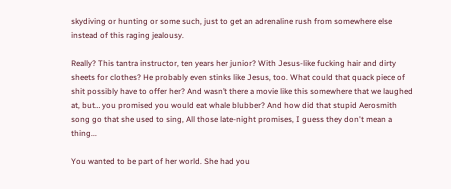skydiving or hunting or some such, just to get an adrenaline rush from somewhere else instead of this raging jealousy.

Really? This tantra instructor, ten years her junior? With Jesus-like fucking hair and dirty sheets for clothes? He probably even stinks like Jesus, too. What could that quack piece of shit possibly have to offer her? And wasn’t there a movie like this somewhere that we laughed at, but… you promised you would eat whale blubber? And how did that stupid Aerosmith song go that she used to sing, All those late-night promises, I guess they don't mean a thing...

You wanted to be part of her world. She had you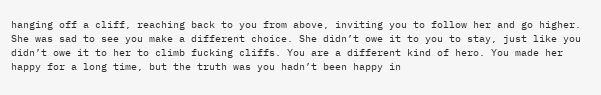hanging off a cliff, reaching back to you from above, inviting you to follow her and go higher. She was sad to see you make a different choice. She didn’t owe it to you to stay, just like you didn’t owe it to her to climb fucking cliffs. You are a different kind of hero. You made her happy for a long time, but the truth was you hadn’t been happy in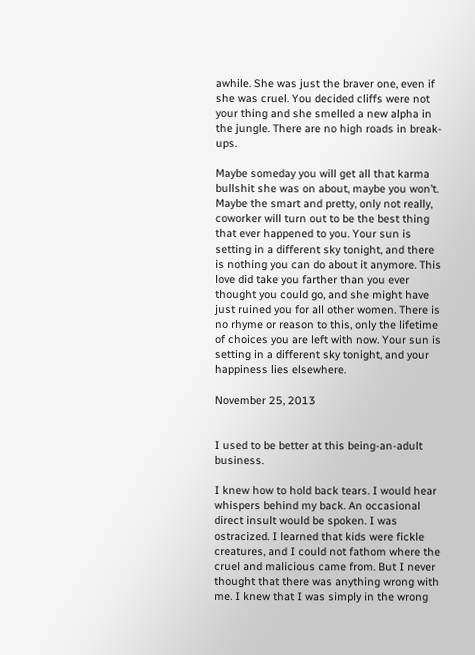awhile. She was just the braver one, even if she was cruel. You decided cliffs were not your thing and she smelled a new alpha in the jungle. There are no high roads in break-ups.

Maybe someday you will get all that karma bullshit she was on about, maybe you won’t. Maybe the smart and pretty, only not really, coworker will turn out to be the best thing that ever happened to you. Your sun is setting in a different sky tonight, and there is nothing you can do about it anymore. This love did take you farther than you ever thought you could go, and she might have just ruined you for all other women. There is no rhyme or reason to this, only the lifetime of choices you are left with now. Your sun is setting in a different sky tonight, and your happiness lies elsewhere.

November 25, 2013


I used to be better at this being-an-adult business.

I knew how to hold back tears. I would hear whispers behind my back. An occasional direct insult would be spoken. I was ostracized. I learned that kids were fickle creatures, and I could not fathom where the cruel and malicious came from. But I never thought that there was anything wrong with me. I knew that I was simply in the wrong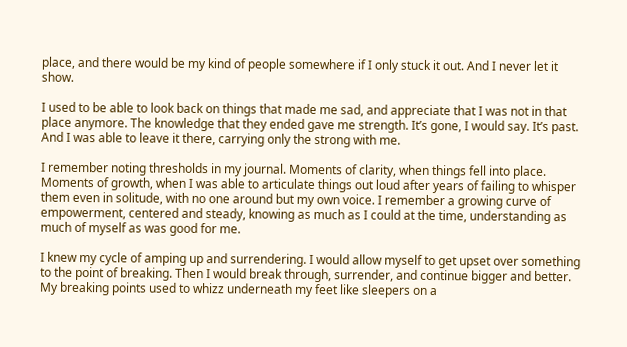place, and there would be my kind of people somewhere if I only stuck it out. And I never let it show.

I used to be able to look back on things that made me sad, and appreciate that I was not in that place anymore. The knowledge that they ended gave me strength. It’s gone, I would say. It’s past. And I was able to leave it there, carrying only the strong with me.

I remember noting thresholds in my journal. Moments of clarity, when things fell into place. Moments of growth, when I was able to articulate things out loud after years of failing to whisper them even in solitude, with no one around but my own voice. I remember a growing curve of empowerment, centered and steady, knowing as much as I could at the time, understanding as much of myself as was good for me.

I knew my cycle of amping up and surrendering. I would allow myself to get upset over something to the point of breaking. Then I would break through, surrender, and continue bigger and better. My breaking points used to whizz underneath my feet like sleepers on a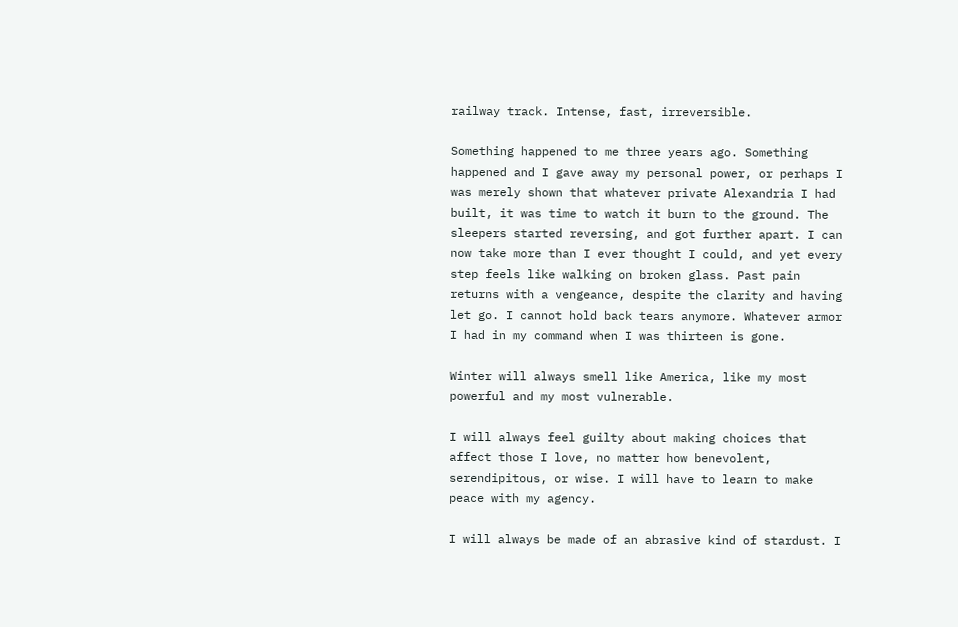railway track. Intense, fast, irreversible.

Something happened to me three years ago. Something happened and I gave away my personal power, or perhaps I was merely shown that whatever private Alexandria I had built, it was time to watch it burn to the ground. The sleepers started reversing, and got further apart. I can now take more than I ever thought I could, and yet every step feels like walking on broken glass. Past pain returns with a vengeance, despite the clarity and having let go. I cannot hold back tears anymore. Whatever armor I had in my command when I was thirteen is gone.

Winter will always smell like America, like my most powerful and my most vulnerable.

I will always feel guilty about making choices that affect those I love, no matter how benevolent, serendipitous, or wise. I will have to learn to make peace with my agency.

I will always be made of an abrasive kind of stardust. I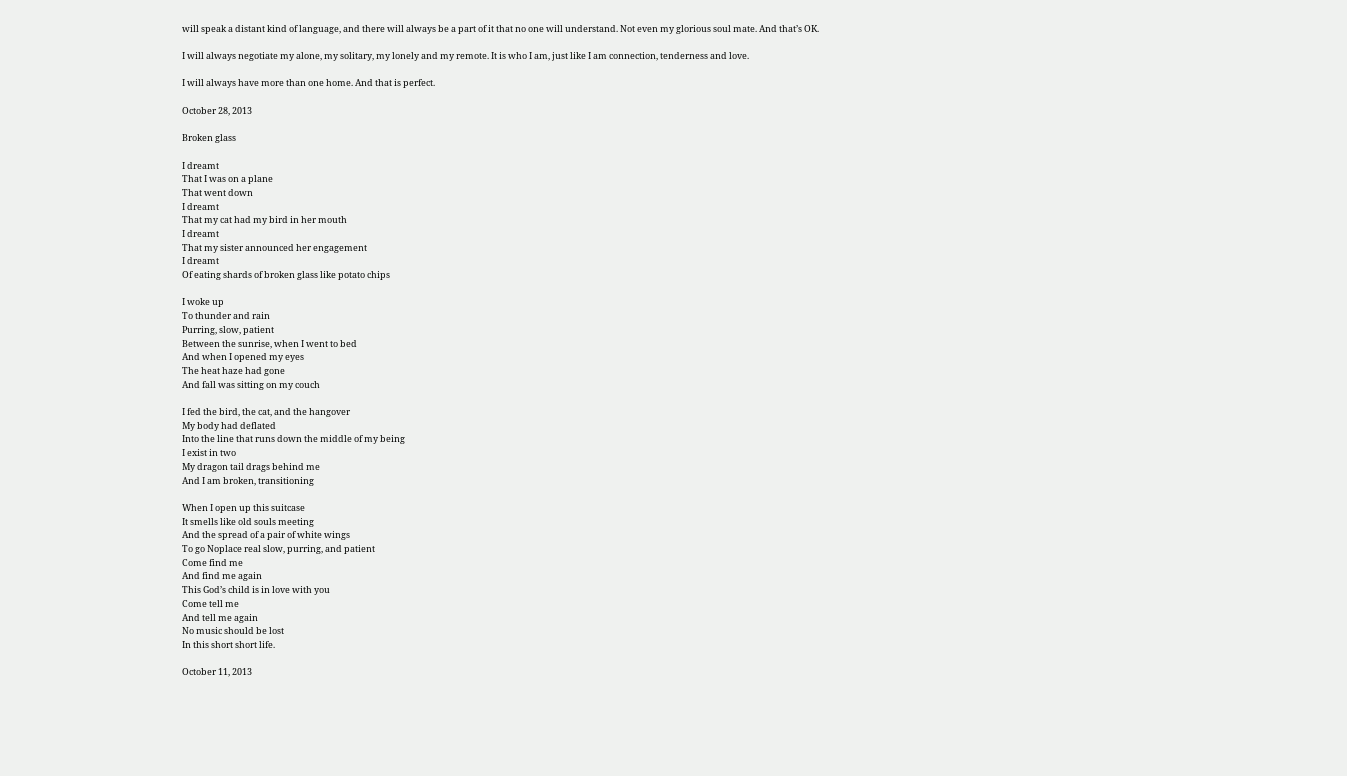will speak a distant kind of language, and there will always be a part of it that no one will understand. Not even my glorious soul mate. And that’s OK.

I will always negotiate my alone, my solitary, my lonely and my remote. It is who I am, just like I am connection, tenderness and love.

I will always have more than one home. And that is perfect.

October 28, 2013

Broken glass

I dreamt
That I was on a plane
That went down
I dreamt
That my cat had my bird in her mouth
I dreamt
That my sister announced her engagement
I dreamt
Of eating shards of broken glass like potato chips

I woke up
To thunder and rain
Purring, slow, patient
Between the sunrise, when I went to bed
And when I opened my eyes
The heat haze had gone
And fall was sitting on my couch

I fed the bird, the cat, and the hangover
My body had deflated
Into the line that runs down the middle of my being
I exist in two
My dragon tail drags behind me
And I am broken, transitioning

When I open up this suitcase
It smells like old souls meeting
And the spread of a pair of white wings
To go Noplace real slow, purring, and patient
Come find me
And find me again
This God’s child is in love with you
Come tell me
And tell me again
No music should be lost
In this short short life.

October 11, 2013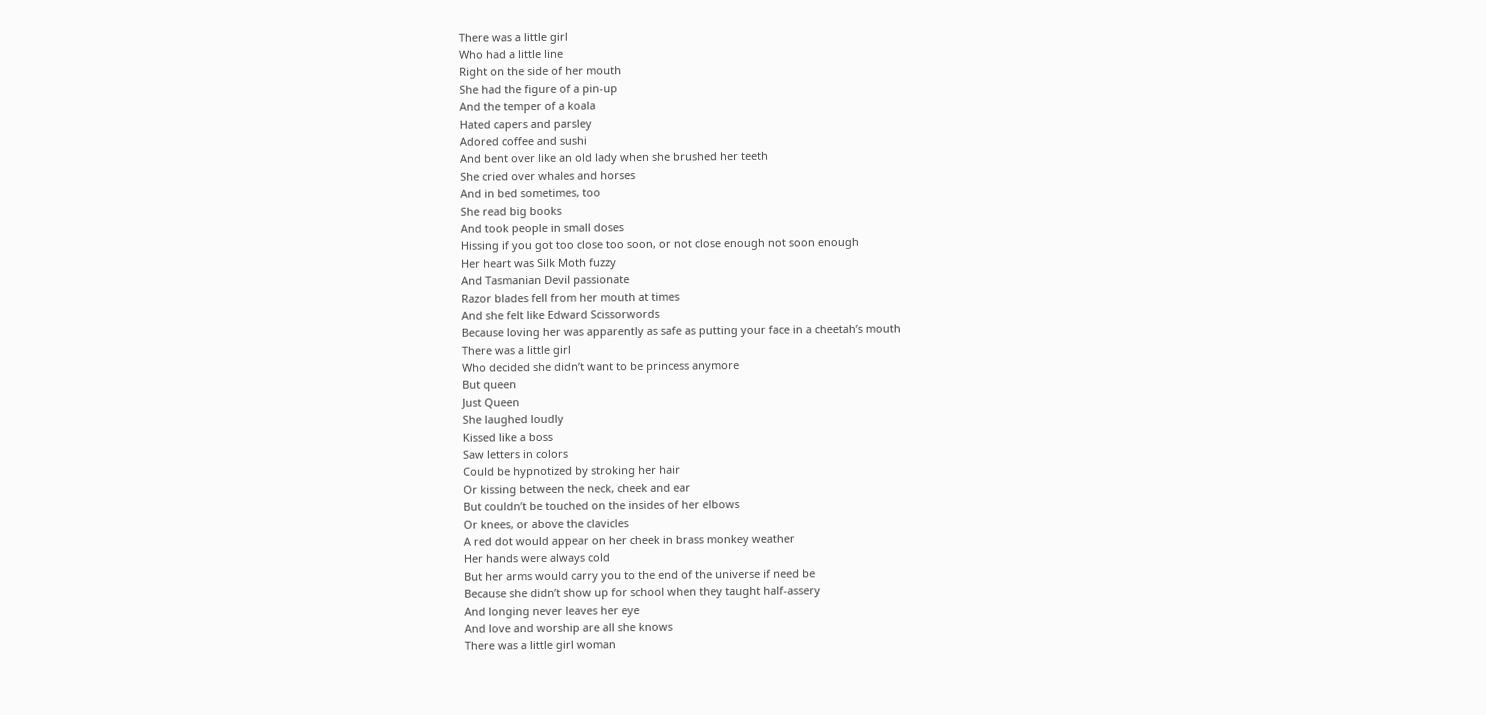There was a little girl
Who had a little line
Right on the side of her mouth
She had the figure of a pin-up
And the temper of a koala
Hated capers and parsley
Adored coffee and sushi
And bent over like an old lady when she brushed her teeth
She cried over whales and horses
And in bed sometimes, too
She read big books
And took people in small doses
Hissing if you got too close too soon, or not close enough not soon enough
Her heart was Silk Moth fuzzy
And Tasmanian Devil passionate
Razor blades fell from her mouth at times
And she felt like Edward Scissorwords
Because loving her was apparently as safe as putting your face in a cheetah’s mouth
There was a little girl
Who decided she didn’t want to be princess anymore
But queen
Just Queen
She laughed loudly
Kissed like a boss
Saw letters in colors
Could be hypnotized by stroking her hair
Or kissing between the neck, cheek and ear
But couldn’t be touched on the insides of her elbows
Or knees, or above the clavicles
A red dot would appear on her cheek in brass monkey weather
Her hands were always cold
But her arms would carry you to the end of the universe if need be
Because she didn’t show up for school when they taught half-assery
And longing never leaves her eye
And love and worship are all she knows
There was a little girl woman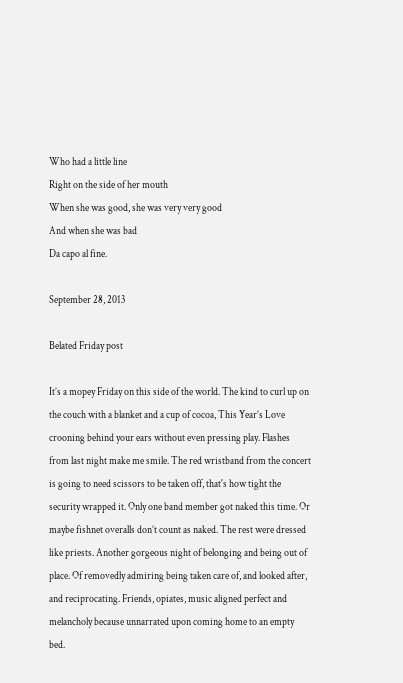Who had a little line
Right on the side of her mouth
When she was good, she was very very good
And when she was bad
Da capo al fine.

September 28, 2013

Belated Friday post

It’s a mopey Friday on this side of the world. The kind to curl up on the couch with a blanket and a cup of cocoa, This Year’s Love crooning behind your ears without even pressing play. Flashes from last night make me smile. The red wristband from the concert is going to need scissors to be taken off, that's how tight the security wrapped it. Only one band member got naked this time. Or maybe fishnet overalls don’t count as naked. The rest were dressed like priests. Another gorgeous night of belonging and being out of place. Of removedly admiring being taken care of, and looked after, and reciprocating. Friends, opiates, music aligned perfect and melancholy because unnarrated upon coming home to an empty bed.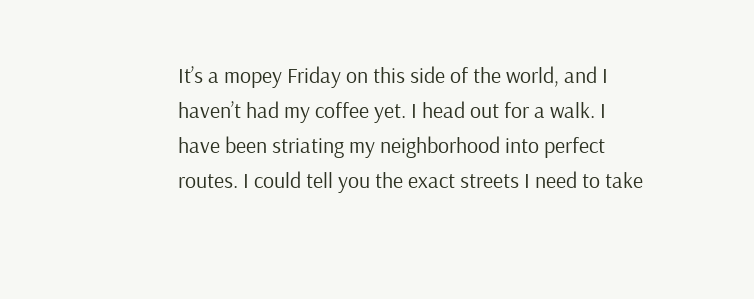It’s a mopey Friday on this side of the world, and I haven’t had my coffee yet. I head out for a walk. I have been striating my neighborhood into perfect routes. I could tell you the exact streets I need to take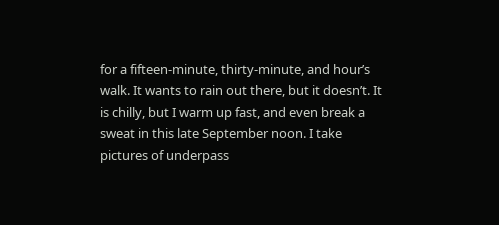for a fifteen-minute, thirty-minute, and hour’s walk. It wants to rain out there, but it doesn’t. It is chilly, but I warm up fast, and even break a sweat in this late September noon. I take pictures of underpass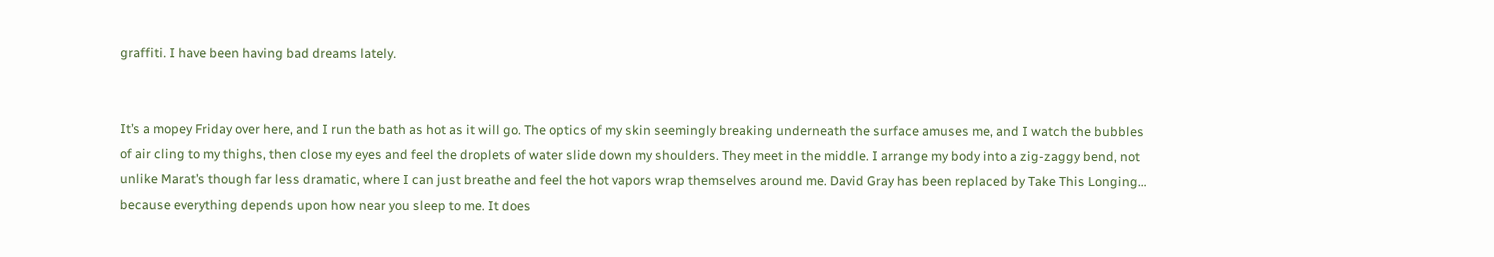graffiti. I have been having bad dreams lately.


It’s a mopey Friday over here, and I run the bath as hot as it will go. The optics of my skin seemingly breaking underneath the surface amuses me, and I watch the bubbles of air cling to my thighs, then close my eyes and feel the droplets of water slide down my shoulders. They meet in the middle. I arrange my body into a zig-zaggy bend, not unlike Marat’s though far less dramatic, where I can just breathe and feel the hot vapors wrap themselves around me. David Gray has been replaced by Take This Longing… because everything depends upon how near you sleep to me. It does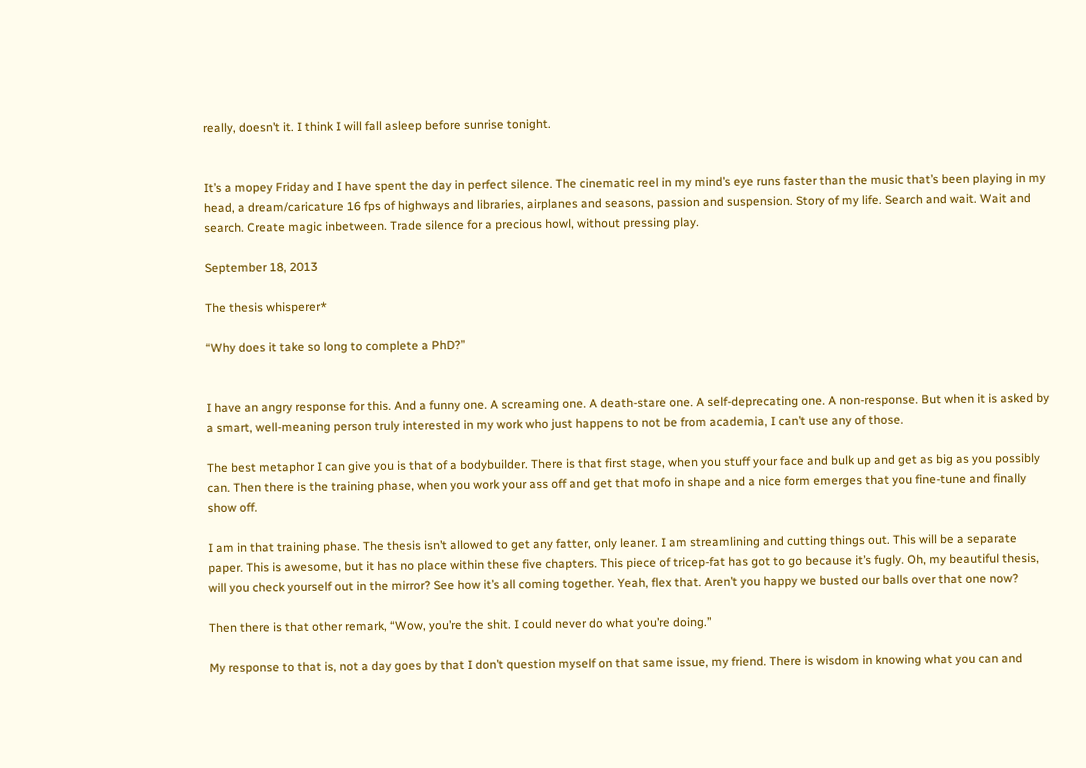really, doesn’t it. I think I will fall asleep before sunrise tonight.


It’s a mopey Friday and I have spent the day in perfect silence. The cinematic reel in my mind’s eye runs faster than the music that’s been playing in my head, a dream/caricature 16 fps of highways and libraries, airplanes and seasons, passion and suspension. Story of my life. Search and wait. Wait and search. Create magic inbetween. Trade silence for a precious howl, without pressing play.

September 18, 2013

The thesis whisperer*

“Why does it take so long to complete a PhD?”


I have an angry response for this. And a funny one. A screaming one. A death-stare one. A self-deprecating one. A non-response. But when it is asked by a smart, well-meaning person truly interested in my work who just happens to not be from academia, I can’t use any of those.

The best metaphor I can give you is that of a bodybuilder. There is that first stage, when you stuff your face and bulk up and get as big as you possibly can. Then there is the training phase, when you work your ass off and get that mofo in shape and a nice form emerges that you fine-tune and finally show off.

I am in that training phase. The thesis isn’t allowed to get any fatter, only leaner. I am streamlining and cutting things out. This will be a separate paper. This is awesome, but it has no place within these five chapters. This piece of tricep-fat has got to go because it’s fugly. Oh, my beautiful thesis, will you check yourself out in the mirror? See how it’s all coming together. Yeah, flex that. Aren’t you happy we busted our balls over that one now?

Then there is that other remark, “Wow, you’re the shit. I could never do what you’re doing.”

My response to that is, not a day goes by that I don’t question myself on that same issue, my friend. There is wisdom in knowing what you can and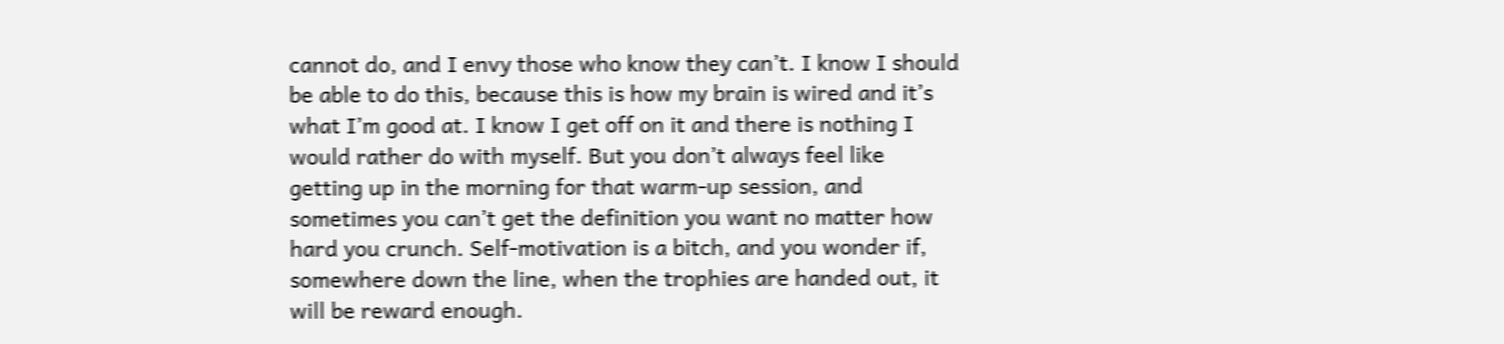cannot do, and I envy those who know they can’t. I know I should be able to do this, because this is how my brain is wired and it’s what I’m good at. I know I get off on it and there is nothing I would rather do with myself. But you don’t always feel like getting up in the morning for that warm-up session, and sometimes you can’t get the definition you want no matter how hard you crunch. Self-motivation is a bitch, and you wonder if, somewhere down the line, when the trophies are handed out, it will be reward enough.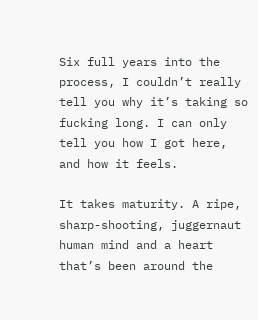Six full years into the process, I couldn’t really tell you why it’s taking so fucking long. I can only tell you how I got here, and how it feels.

It takes maturity. A ripe, sharp-shooting, juggernaut human mind and a heart that’s been around the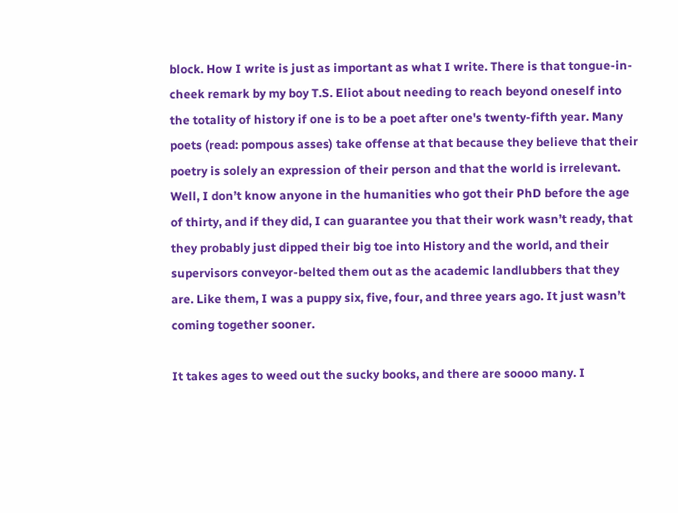block. How I write is just as important as what I write. There is that tongue-in-cheek remark by my boy T.S. Eliot about needing to reach beyond oneself into the totality of history if one is to be a poet after one's twenty-fifth year. Many poets (read: pompous asses) take offense at that because they believe that their poetry is solely an expression of their person and that the world is irrelevant. Well, I don’t know anyone in the humanities who got their PhD before the age of thirty, and if they did, I can guarantee you that their work wasn’t ready, that they probably just dipped their big toe into History and the world, and their supervisors conveyor-belted them out as the academic landlubbers that they are. Like them, I was a puppy six, five, four, and three years ago. It just wasn’t coming together sooner.

It takes ages to weed out the sucky books, and there are soooo many. I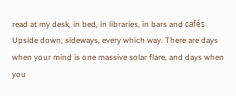read at my desk, in bed, in libraries, in bars and cafés. Upside down, sideways, every which way. There are days when your mind is one massive solar flare, and days when you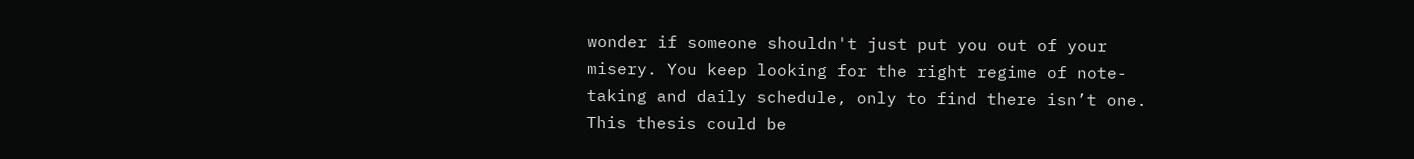wonder if someone shouldn't just put you out of your misery. You keep looking for the right regime of note-taking and daily schedule, only to find there isn’t one. This thesis could be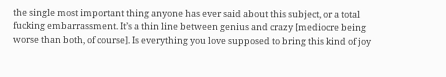the single most important thing anyone has ever said about this subject, or a total fucking embarrassment. It’s a thin line between genius and crazy [mediocre being worse than both, of course]. Is everything you love supposed to bring this kind of joy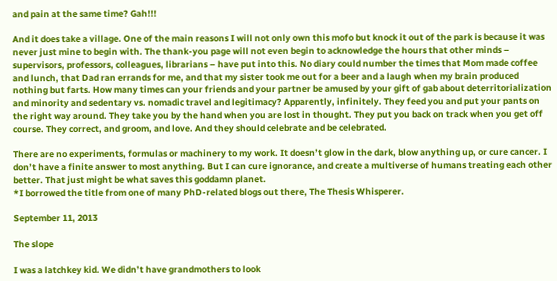and pain at the same time? Gah!!!

And it does take a village. One of the main reasons I will not only own this mofo but knock it out of the park is because it was never just mine to begin with. The thank-you page will not even begin to acknowledge the hours that other minds – supervisors, professors, colleagues, librarians – have put into this. No diary could number the times that Mom made coffee and lunch, that Dad ran errands for me, and that my sister took me out for a beer and a laugh when my brain produced nothing but farts. How many times can your friends and your partner be amused by your gift of gab about deterritorialization and minority and sedentary vs. nomadic travel and legitimacy? Apparently, infinitely. They feed you and put your pants on the right way around. They take you by the hand when you are lost in thought. They put you back on track when you get off course. They correct, and groom, and love. And they should celebrate and be celebrated.

There are no experiments, formulas or machinery to my work. It doesn’t glow in the dark, blow anything up, or cure cancer. I don’t have a finite answer to most anything. But I can cure ignorance, and create a multiverse of humans treating each other better. That just might be what saves this goddamn planet.
*I borrowed the title from one of many PhD-related blogs out there, The Thesis Whisperer.

September 11, 2013

The slope

I was a latchkey kid. We didn’t have grandmothers to look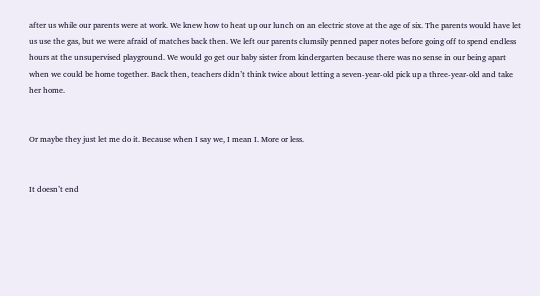after us while our parents were at work. We knew how to heat up our lunch on an electric stove at the age of six. The parents would have let us use the gas, but we were afraid of matches back then. We left our parents clumsily penned paper notes before going off to spend endless hours at the unsupervised playground. We would go get our baby sister from kindergarten because there was no sense in our being apart when we could be home together. Back then, teachers didn’t think twice about letting a seven-year-old pick up a three-year-old and take her home.


Or maybe they just let me do it. Because when I say we, I mean I. More or less.


It doesn’t end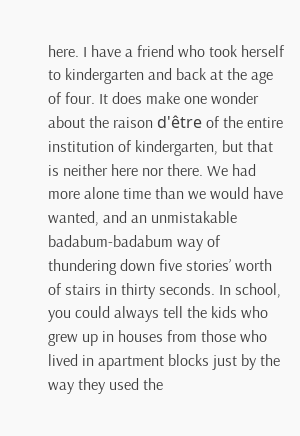here. I have a friend who took herself to kindergarten and back at the age of four. It does make one wonder about the raison d'être of the entire institution of kindergarten, but that is neither here nor there. We had more alone time than we would have wanted, and an unmistakable badabum-badabum way of thundering down five stories’ worth of stairs in thirty seconds. In school, you could always tell the kids who grew up in houses from those who lived in apartment blocks just by the way they used the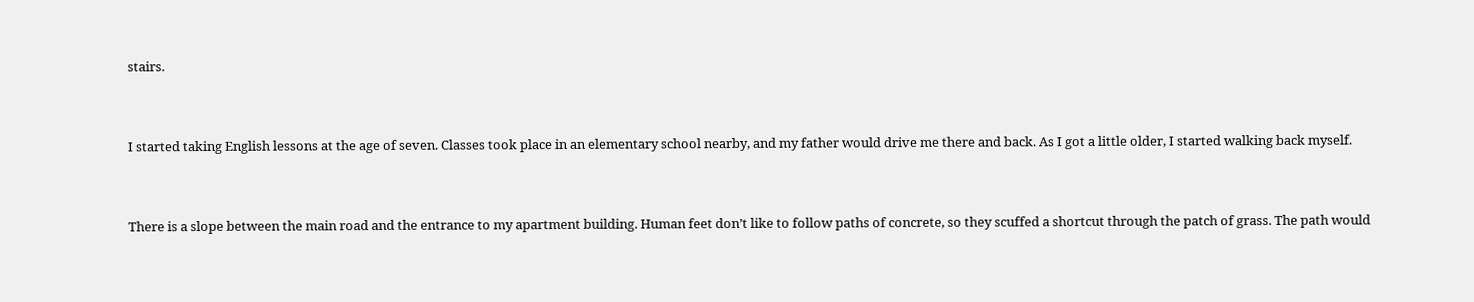stairs.


I started taking English lessons at the age of seven. Classes took place in an elementary school nearby, and my father would drive me there and back. As I got a little older, I started walking back myself.


There is a slope between the main road and the entrance to my apartment building. Human feet don’t like to follow paths of concrete, so they scuffed a shortcut through the patch of grass. The path would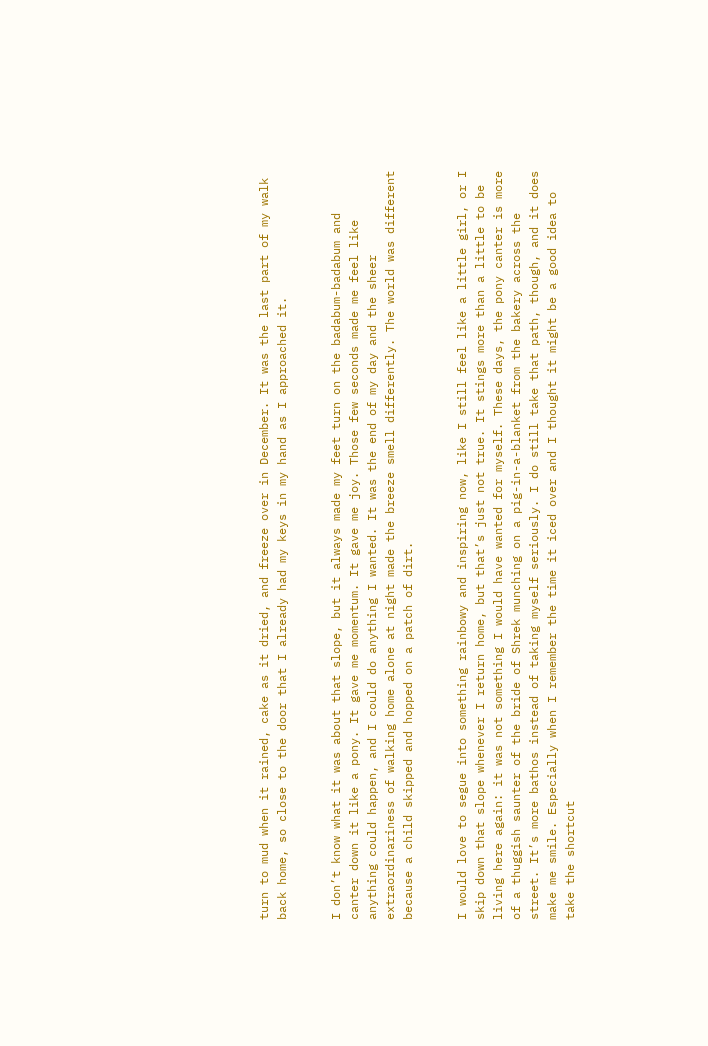turn to mud when it rained, cake as it dried, and freeze over in December. It was the last part of my walk back home, so close to the door that I already had my keys in my hand as I approached it.


I don’t know what it was about that slope, but it always made my feet turn on the badabum-badabum and canter down it like a pony. It gave me momentum. It gave me joy. Those few seconds made me feel like anything could happen, and I could do anything I wanted. It was the end of my day and the sheer extraordinariness of walking home alone at night made the breeze smell differently. The world was different because a child skipped and hopped on a patch of dirt.


I would love to segue into something rainbowy and inspiring now, like I still feel like a little girl, or I skip down that slope whenever I return home, but that’s just not true. It stings more than a little to be living here again: it was not something I would have wanted for myself. These days, the pony canter is more of a thuggish saunter of the bride of Shrek munching on a pig-in-a-blanket from the bakery across the street. It’s more bathos instead of taking myself seriously. I do still take that path, though, and it does make me smile. Especially when I remember the time it iced over and I thought it might be a good idea to take the shortcut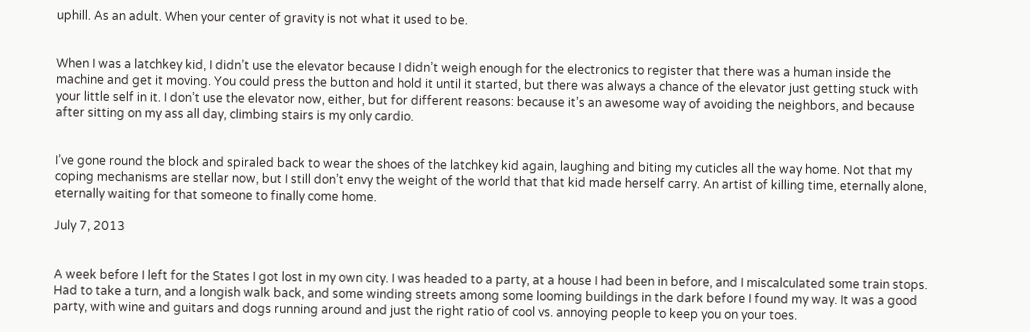uphill. As an adult. When your center of gravity is not what it used to be.


When I was a latchkey kid, I didn’t use the elevator because I didn’t weigh enough for the electronics to register that there was a human inside the machine and get it moving. You could press the button and hold it until it started, but there was always a chance of the elevator just getting stuck with your little self in it. I don’t use the elevator now, either, but for different reasons: because it’s an awesome way of avoiding the neighbors, and because after sitting on my ass all day, climbing stairs is my only cardio.


I’ve gone round the block and spiraled back to wear the shoes of the latchkey kid again, laughing and biting my cuticles all the way home. Not that my coping mechanisms are stellar now, but I still don’t envy the weight of the world that that kid made herself carry. An artist of killing time, eternally alone, eternally waiting for that someone to finally come home.

July 7, 2013


A week before I left for the States I got lost in my own city. I was headed to a party, at a house I had been in before, and I miscalculated some train stops. Had to take a turn, and a longish walk back, and some winding streets among some looming buildings in the dark before I found my way. It was a good party, with wine and guitars and dogs running around and just the right ratio of cool vs. annoying people to keep you on your toes.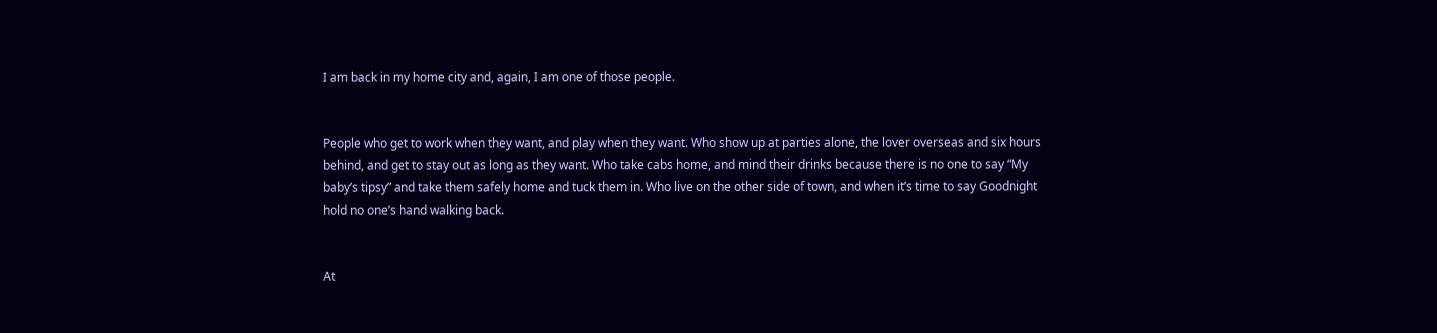I am back in my home city and, again, I am one of those people.


People who get to work when they want, and play when they want. Who show up at parties alone, the lover overseas and six hours behind, and get to stay out as long as they want. Who take cabs home, and mind their drinks because there is no one to say “My baby’s tipsy” and take them safely home and tuck them in. Who live on the other side of town, and when it’s time to say Goodnight hold no one’s hand walking back.


At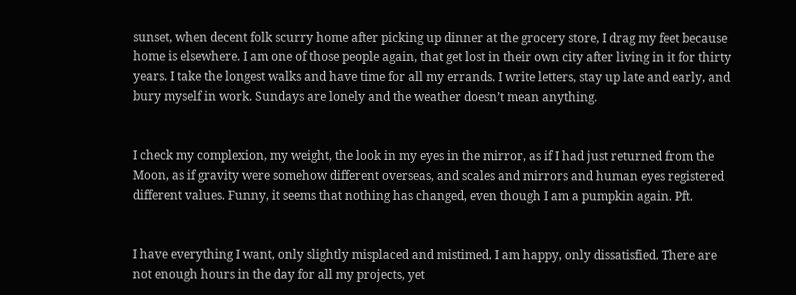sunset, when decent folk scurry home after picking up dinner at the grocery store, I drag my feet because home is elsewhere. I am one of those people again, that get lost in their own city after living in it for thirty years. I take the longest walks and have time for all my errands. I write letters, stay up late and early, and bury myself in work. Sundays are lonely and the weather doesn’t mean anything.


I check my complexion, my weight, the look in my eyes in the mirror, as if I had just returned from the Moon, as if gravity were somehow different overseas, and scales and mirrors and human eyes registered different values. Funny, it seems that nothing has changed, even though I am a pumpkin again. Pft.


I have everything I want, only slightly misplaced and mistimed. I am happy, only dissatisfied. There are not enough hours in the day for all my projects, yet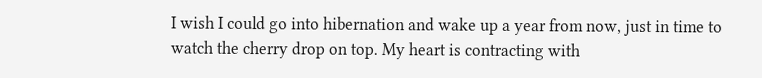I wish I could go into hibernation and wake up a year from now, just in time to watch the cherry drop on top. My heart is contracting with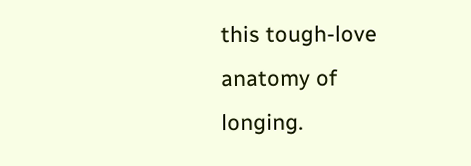this tough-love anatomy of longing.